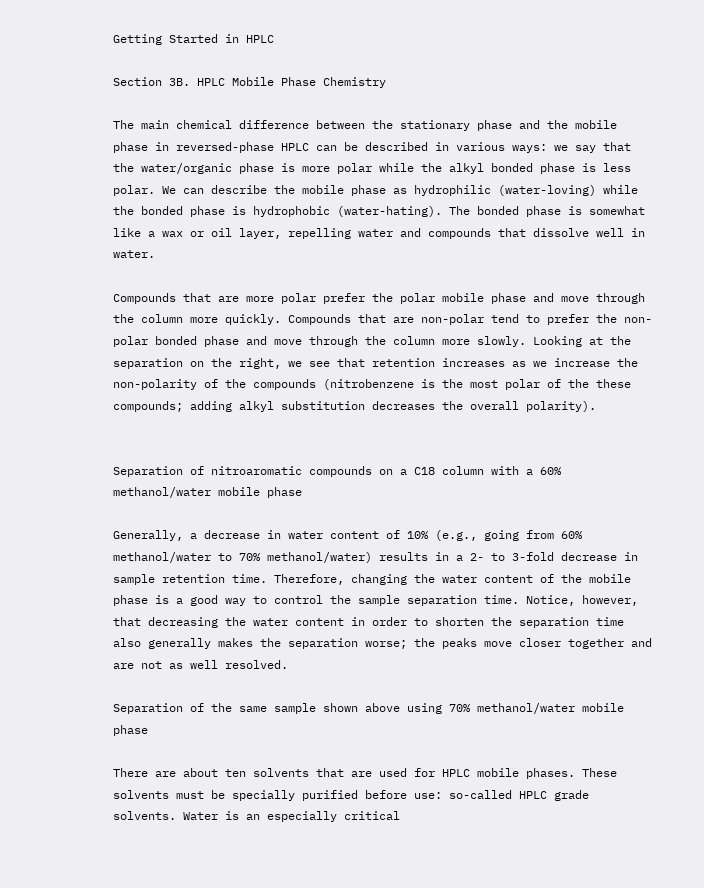Getting Started in HPLC

Section 3B. HPLC Mobile Phase Chemistry

The main chemical difference between the stationary phase and the mobile phase in reversed-phase HPLC can be described in various ways: we say that the water/organic phase is more polar while the alkyl bonded phase is less polar. We can describe the mobile phase as hydrophilic (water-loving) while the bonded phase is hydrophobic (water-hating). The bonded phase is somewhat like a wax or oil layer, repelling water and compounds that dissolve well in water.

Compounds that are more polar prefer the polar mobile phase and move through the column more quickly. Compounds that are non-polar tend to prefer the non-polar bonded phase and move through the column more slowly. Looking at the separation on the right, we see that retention increases as we increase the non-polarity of the compounds (nitrobenzene is the most polar of the these compounds; adding alkyl substitution decreases the overall polarity).


Separation of nitroaromatic compounds on a C18 column with a 60% methanol/water mobile phase

Generally, a decrease in water content of 10% (e.g., going from 60% methanol/water to 70% methanol/water) results in a 2- to 3-fold decrease in sample retention time. Therefore, changing the water content of the mobile phase is a good way to control the sample separation time. Notice, however, that decreasing the water content in order to shorten the separation time also generally makes the separation worse; the peaks move closer together and are not as well resolved.

Separation of the same sample shown above using 70% methanol/water mobile phase

There are about ten solvents that are used for HPLC mobile phases. These solvents must be specially purified before use: so-called HPLC grade solvents. Water is an especially critical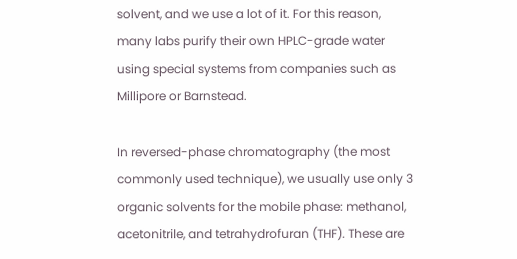solvent, and we use a lot of it. For this reason, many labs purify their own HPLC-grade water using special systems from companies such as Millipore or Barnstead.

In reversed-phase chromatography (the most commonly used technique), we usually use only 3 organic solvents for the mobile phase: methanol, acetonitrile, and tetrahydrofuran (THF). These are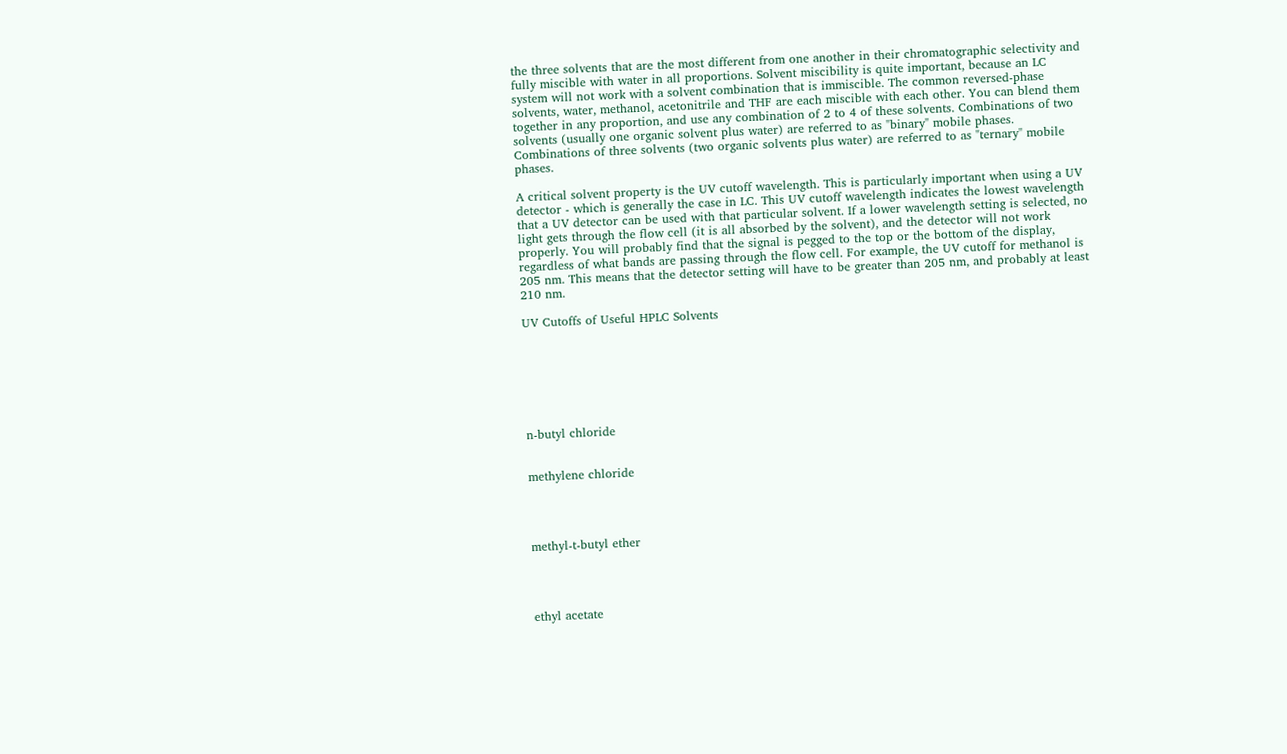the three solvents that are the most different from one another in their chromatographic selectivity and fully miscible with water in all proportions. Solvent miscibility is quite important, because an LC system will not work with a solvent combination that is immiscible. The common reversed-phase solvents, water, methanol, acetonitrile and THF are each miscible with each other. You can blend them together in any proportion, and use any combination of 2 to 4 of these solvents. Combinations of two solvents (usually one organic solvent plus water) are referred to as "binary" mobile phases. Combinations of three solvents (two organic solvents plus water) are referred to as "ternary" mobile phases.

A critical solvent property is the UV cutoff wavelength. This is particularly important when using a UV detector - which is generally the case in LC. This UV cutoff wavelength indicates the lowest wavelength that a UV detector can be used with that particular solvent. If a lower wavelength setting is selected, no light gets through the flow cell (it is all absorbed by the solvent), and the detector will not work properly. You will probably find that the signal is pegged to the top or the bottom of the display, regardless of what bands are passing through the flow cell. For example, the UV cutoff for methanol is 205 nm. This means that the detector setting will have to be greater than 205 nm, and probably at least 210 nm.

UV Cutoffs of Useful HPLC Solvents







n-butyl chloride


methylene chloride




methyl-t-butyl ether




ethyl acetate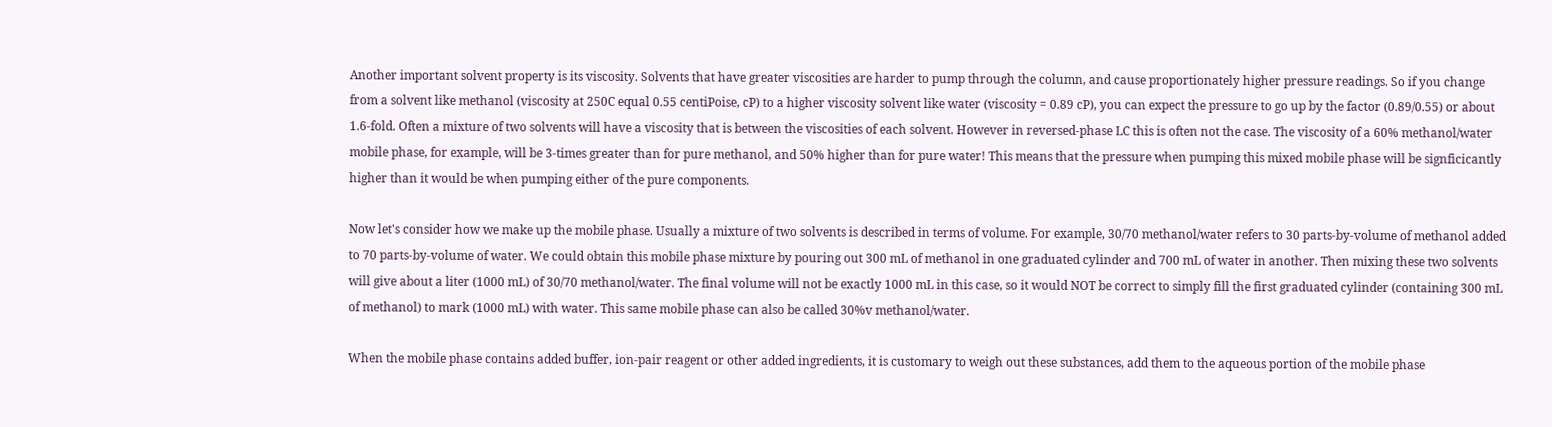Another important solvent property is its viscosity. Solvents that have greater viscosities are harder to pump through the column, and cause proportionately higher pressure readings. So if you change from a solvent like methanol (viscosity at 250C equal 0.55 centiPoise, cP) to a higher viscosity solvent like water (viscosity = 0.89 cP), you can expect the pressure to go up by the factor (0.89/0.55) or about 1.6-fold. Often a mixture of two solvents will have a viscosity that is between the viscosities of each solvent. However in reversed-phase LC this is often not the case. The viscosity of a 60% methanol/water mobile phase, for example, will be 3-times greater than for pure methanol, and 50% higher than for pure water! This means that the pressure when pumping this mixed mobile phase will be signficicantly higher than it would be when pumping either of the pure components.

Now let's consider how we make up the mobile phase. Usually a mixture of two solvents is described in terms of volume. For example, 30/70 methanol/water refers to 30 parts-by-volume of methanol added to 70 parts-by-volume of water. We could obtain this mobile phase mixture by pouring out 300 mL of methanol in one graduated cylinder and 700 mL of water in another. Then mixing these two solvents will give about a liter (1000 mL) of 30/70 methanol/water. The final volume will not be exactly 1000 mL in this case, so it would NOT be correct to simply fill the first graduated cylinder (containing 300 mL of methanol) to mark (1000 mL) with water. This same mobile phase can also be called 30%v methanol/water.

When the mobile phase contains added buffer, ion-pair reagent or other added ingredients, it is customary to weigh out these substances, add them to the aqueous portion of the mobile phase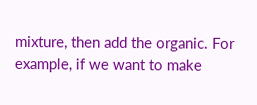mixture, then add the organic. For example, if we want to make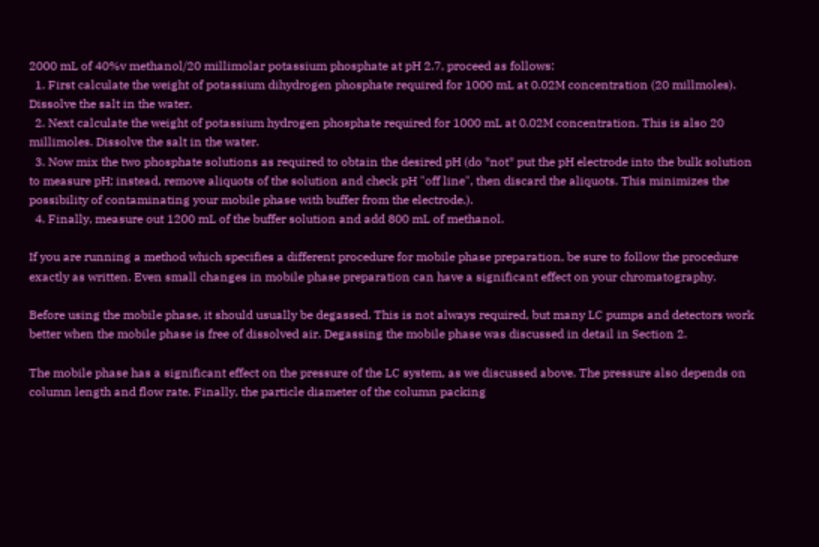2000 mL of 40%v methanol/20 millimolar potassium phosphate at pH 2.7, proceed as follows:
  1. First calculate the weight of potassium dihydrogen phosphate required for 1000 mL at 0.02M concentration (20 millmoles). Dissolve the salt in the water.
  2. Next calculate the weight of potassium hydrogen phosphate required for 1000 mL at 0.02M concentration. This is also 20 millimoles. Dissolve the salt in the water.
  3. Now mix the two phosphate solutions as required to obtain the desired pH (do *not* put the pH electrode into the bulk solution to measure pH; instead, remove aliquots of the solution and check pH "off line", then discard the aliquots. This minimizes the possibility of contaminating your mobile phase with buffer from the electrode.).
  4. Finally, measure out 1200 mL of the buffer solution and add 800 mL of methanol.

If you are running a method which specifies a different procedure for mobile phase preparation, be sure to follow the procedure exactly as written. Even small changes in mobile phase preparation can have a significant effect on your chromatography.

Before using the mobile phase, it should usually be degassed. This is not always required, but many LC pumps and detectors work better when the mobile phase is free of dissolved air. Degassing the mobile phase was discussed in detail in Section 2.

The mobile phase has a significant effect on the pressure of the LC system, as we discussed above. The pressure also depends on column length and flow rate. Finally, the particle diameter of the column packing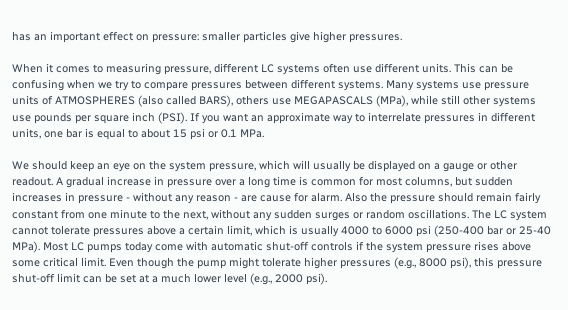has an important effect on pressure: smaller particles give higher pressures.

When it comes to measuring pressure, different LC systems often use different units. This can be confusing when we try to compare pressures between different systems. Many systems use pressure units of ATMOSPHERES (also called BARS), others use MEGAPASCALS (MPa), while still other systems use pounds per square inch (PSI). If you want an approximate way to interrelate pressures in different units, one bar is equal to about 15 psi or 0.1 MPa.

We should keep an eye on the system pressure, which will usually be displayed on a gauge or other readout. A gradual increase in pressure over a long time is common for most columns, but sudden increases in pressure - without any reason - are cause for alarm. Also the pressure should remain fairly constant from one minute to the next, without any sudden surges or random oscillations. The LC system cannot tolerate pressures above a certain limit, which is usually 4000 to 6000 psi (250-400 bar or 25-40 MPa). Most LC pumps today come with automatic shut-off controls if the system pressure rises above some critical limit. Even though the pump might tolerate higher pressures (e.g., 8000 psi), this pressure shut-off limit can be set at a much lower level (e.g., 2000 psi).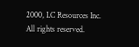2000, LC Resources Inc. All rights reserved.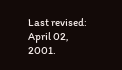Last revised: April 02, 2001.